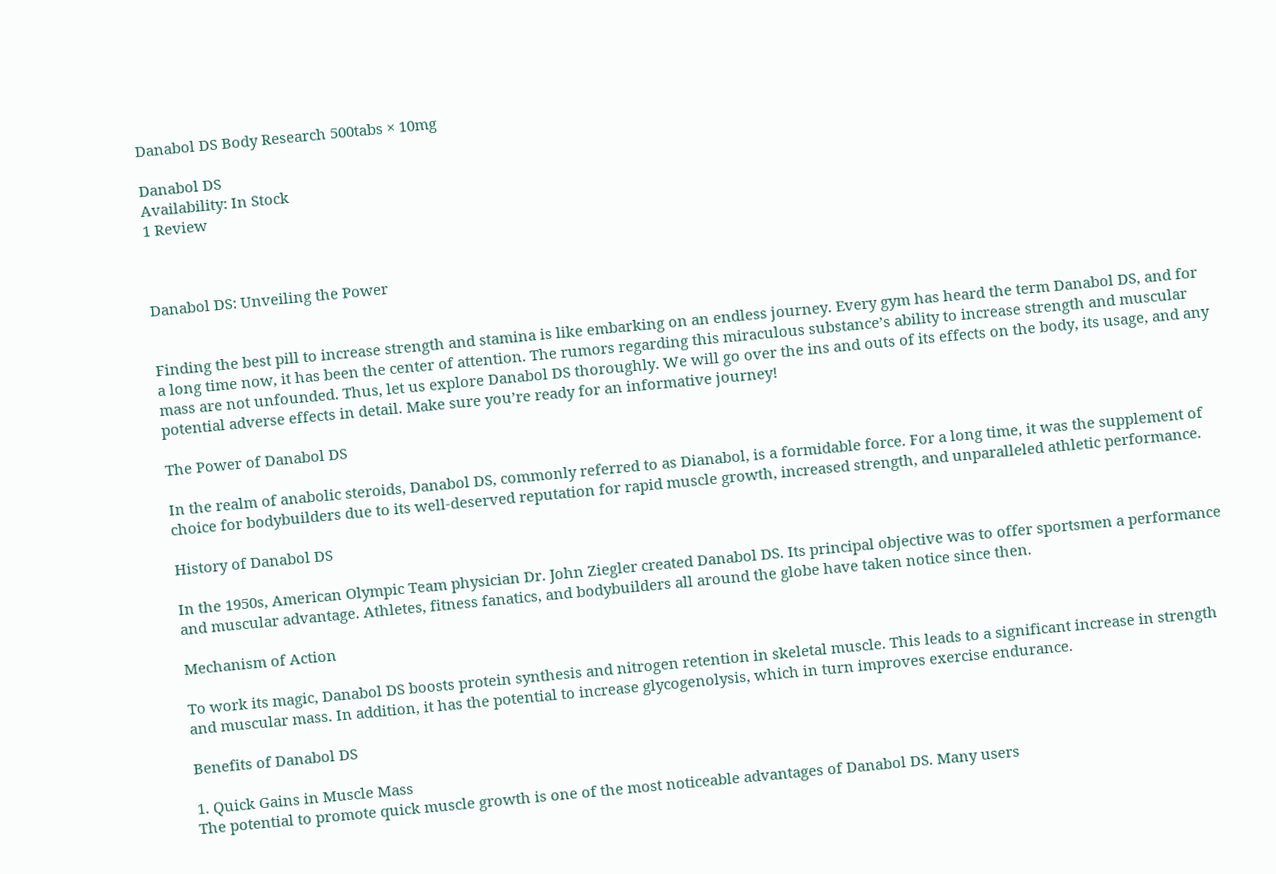Danabol DS Body Research 500tabs × 10mg

Danabol DS
Availability: In Stock
1 Review



Danabol DS: Unveiling the Power


Finding the best pill to increase strength and stamina is like embarking on an endless journey. Every gym has heard the term Danabol DS, and for a long time now, it has been the center of attention. The rumors regarding this miraculous substance’s ability to increase strength and muscular mass are not unfounded. Thus, let us explore Danabol DS thoroughly. We will go over the ins and outs of its effects on the body, its usage, and any potential adverse effects in detail. Make sure you’re ready for an informative journey!

The Power of Danabol DS

In the realm of anabolic steroids, Danabol DS, commonly referred to as Dianabol, is a formidable force. For a long time, it was the supplement of choice for bodybuilders due to its well-deserved reputation for rapid muscle growth, increased strength, and unparalleled athletic performance.

History of Danabol DS

In the 1950s, American Olympic Team physician Dr. John Ziegler created Danabol DS. Its principal objective was to offer sportsmen a performance and muscular advantage. Athletes, fitness fanatics, and bodybuilders all around the globe have taken notice since then.

Mechanism of Action

To work its magic, Danabol DS boosts protein synthesis and nitrogen retention in skeletal muscle. This leads to a significant increase in strength and muscular mass. In addition, it has the potential to increase glycogenolysis, which in turn improves exercise endurance.

Benefits of Danabol DS

1. Quick Gains in Muscle Mass
The potential to promote quick muscle growth is one of the most noticeable advantages of Danabol DS. Many users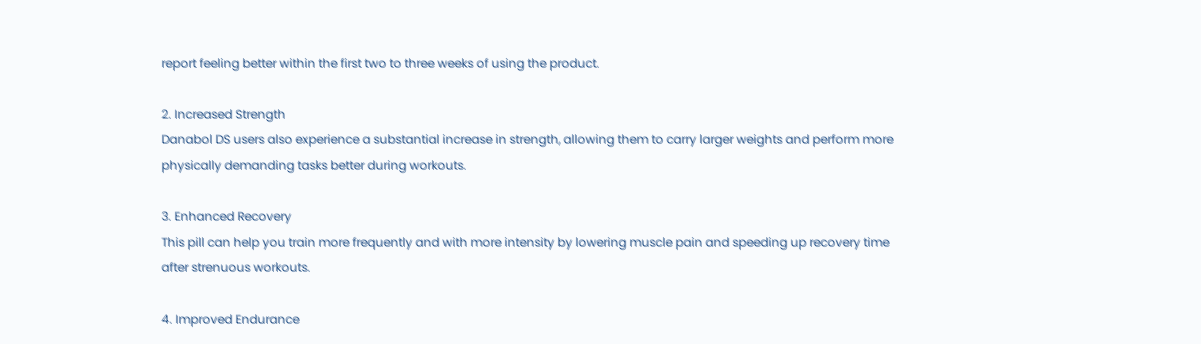report feeling better within the first two to three weeks of using the product.

2. Increased Strength
Danabol DS users also experience a substantial increase in strength, allowing them to carry larger weights and perform more physically demanding tasks better during workouts.

3. Enhanced Recovery
This pill can help you train more frequently and with more intensity by lowering muscle pain and speeding up recovery time after strenuous workouts.

4. Improved Endurance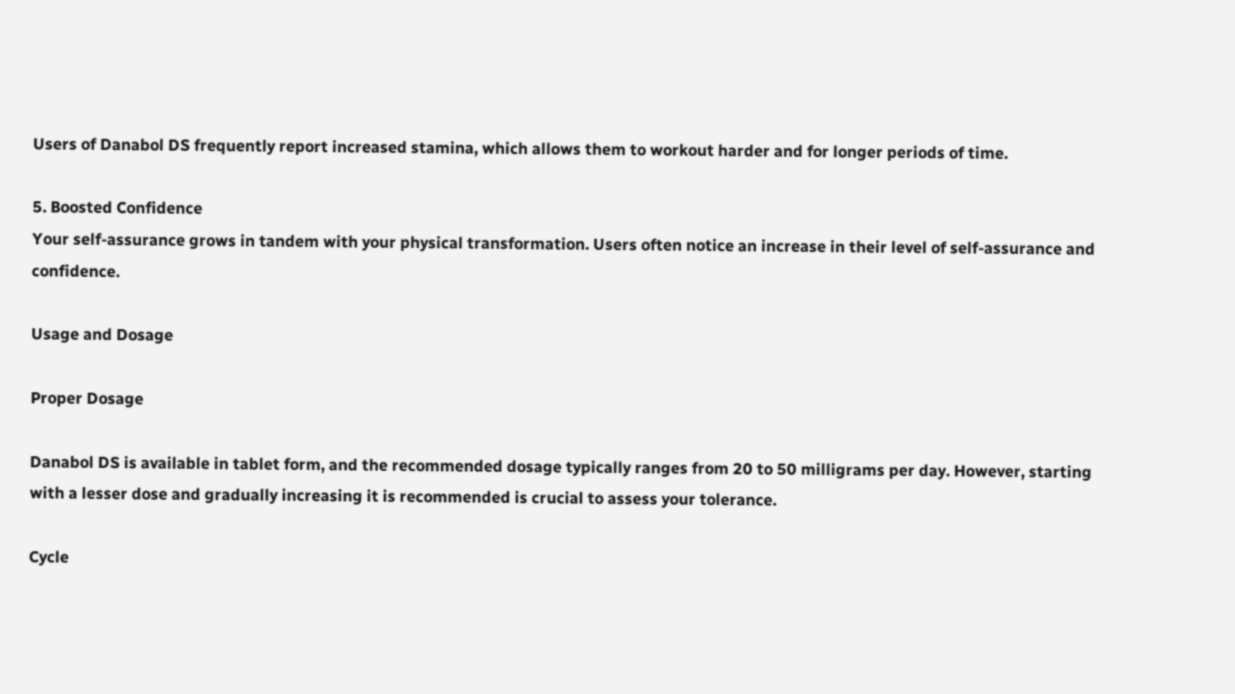Users of Danabol DS frequently report increased stamina, which allows them to workout harder and for longer periods of time.

5. Boosted Confidence
Your self-assurance grows in tandem with your physical transformation. Users often notice an increase in their level of self-assurance and confidence.

Usage and Dosage

Proper Dosage

Danabol DS is available in tablet form, and the recommended dosage typically ranges from 20 to 50 milligrams per day. However, starting with a lesser dose and gradually increasing it is recommended is crucial to assess your tolerance.

Cycle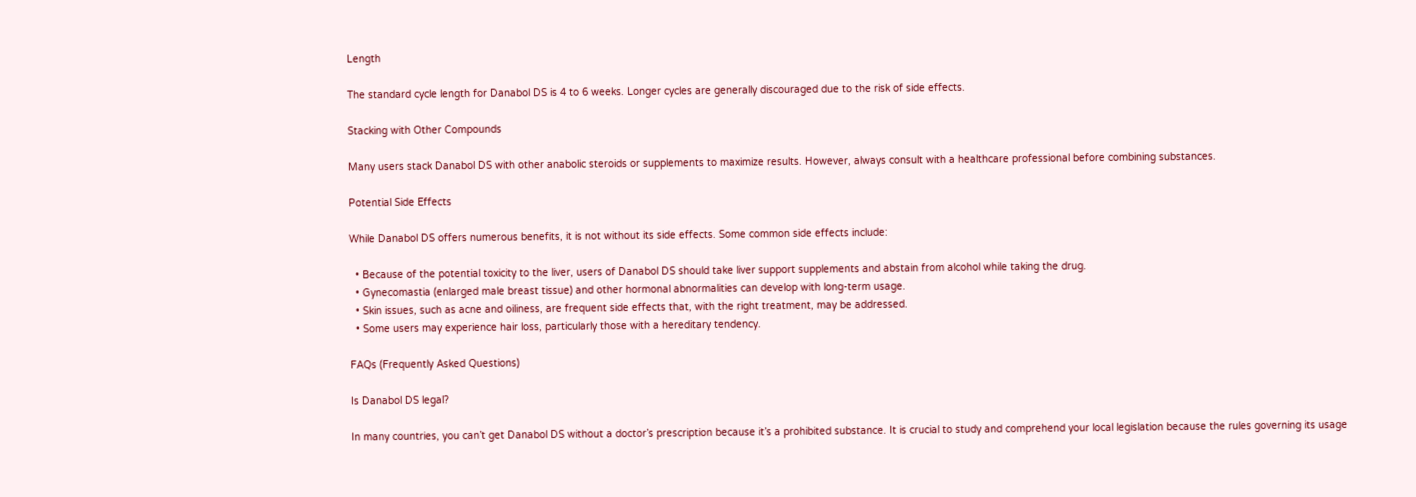Length

The standard cycle length for Danabol DS is 4 to 6 weeks. Longer cycles are generally discouraged due to the risk of side effects.

Stacking with Other Compounds

Many users stack Danabol DS with other anabolic steroids or supplements to maximize results. However, always consult with a healthcare professional before combining substances.

Potential Side Effects

While Danabol DS offers numerous benefits, it is not without its side effects. Some common side effects include:

  • Because of the potential toxicity to the liver, users of Danabol DS should take liver support supplements and abstain from alcohol while taking the drug.
  • Gynecomastia (enlarged male breast tissue) and other hormonal abnormalities can develop with long-term usage.
  • Skin issues, such as acne and oiliness, are frequent side effects that, with the right treatment, may be addressed.
  • Some users may experience hair loss, particularly those with a hereditary tendency.

FAQs (Frequently Asked Questions)

Is Danabol DS legal?

In many countries, you can’t get Danabol DS without a doctor’s prescription because it’s a prohibited substance. It is crucial to study and comprehend your local legislation because the rules governing its usage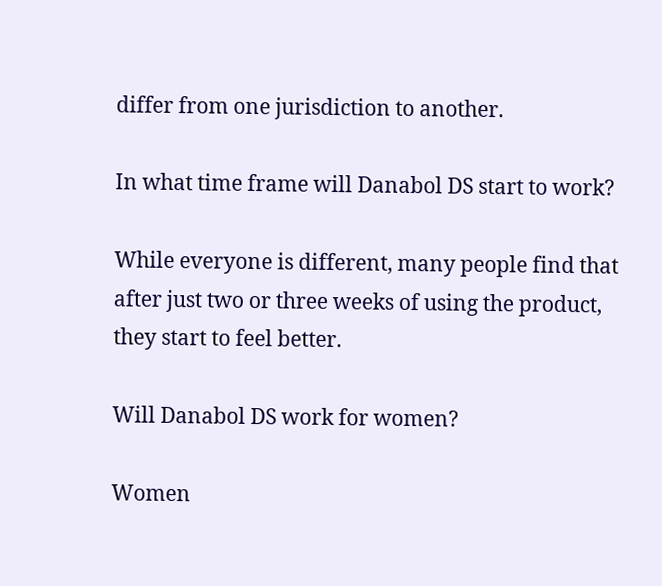differ from one jurisdiction to another.

In what time frame will Danabol DS start to work?

While everyone is different, many people find that after just two or three weeks of using the product, they start to feel better.

Will Danabol DS work for women?

Women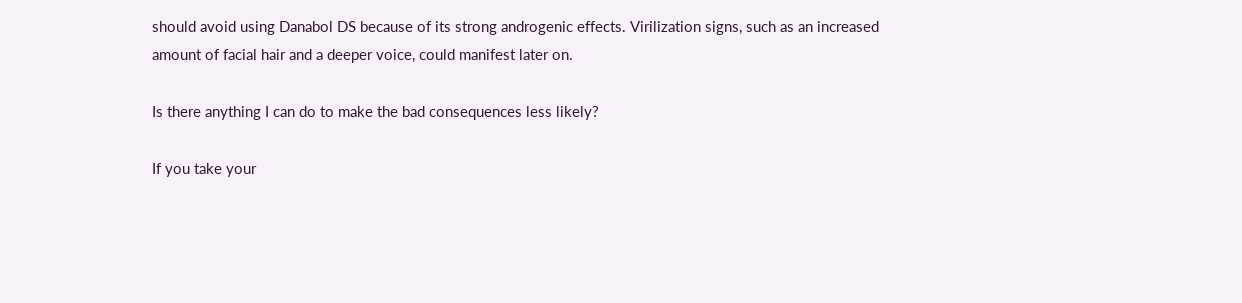should avoid using Danabol DS because of its strong androgenic effects. Virilization signs, such as an increased amount of facial hair and a deeper voice, could manifest later on.

Is there anything I can do to make the bad consequences less likely?

If you take your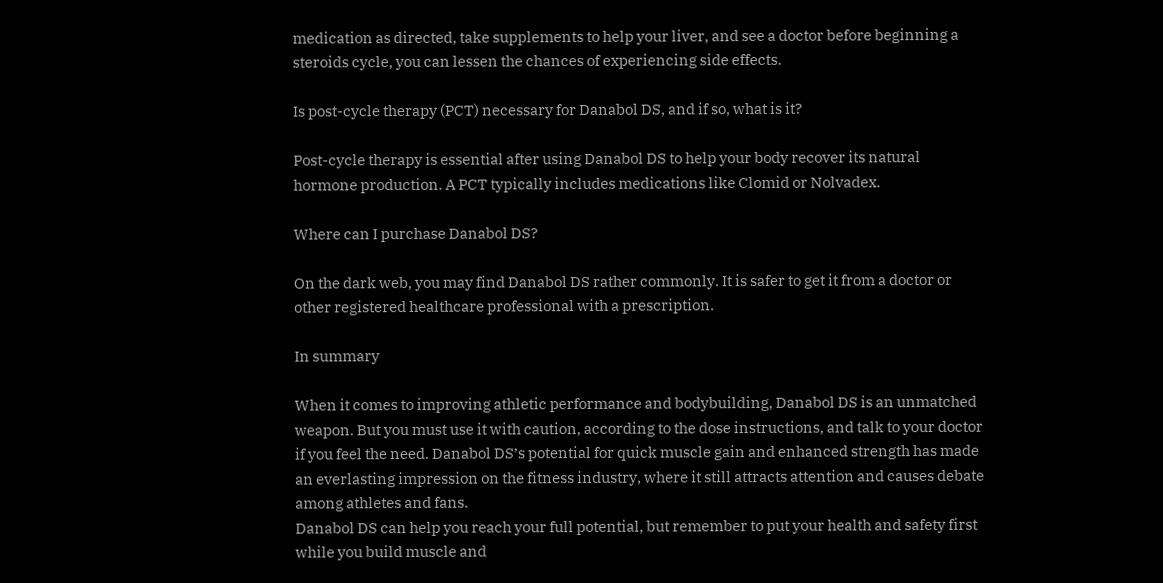medication as directed, take supplements to help your liver, and see a doctor before beginning a steroids cycle, you can lessen the chances of experiencing side effects.

Is post-cycle therapy (PCT) necessary for Danabol DS, and if so, what is it?

Post-cycle therapy is essential after using Danabol DS to help your body recover its natural hormone production. A PCT typically includes medications like Clomid or Nolvadex.

Where can I purchase Danabol DS?

On the dark web, you may find Danabol DS rather commonly. It is safer to get it from a doctor or other registered healthcare professional with a prescription.

In summary

When it comes to improving athletic performance and bodybuilding, Danabol DS is an unmatched weapon. But you must use it with caution, according to the dose instructions, and talk to your doctor if you feel the need. Danabol DS’s potential for quick muscle gain and enhanced strength has made an everlasting impression on the fitness industry, where it still attracts attention and causes debate among athletes and fans.
Danabol DS can help you reach your full potential, but remember to put your health and safety first while you build muscle and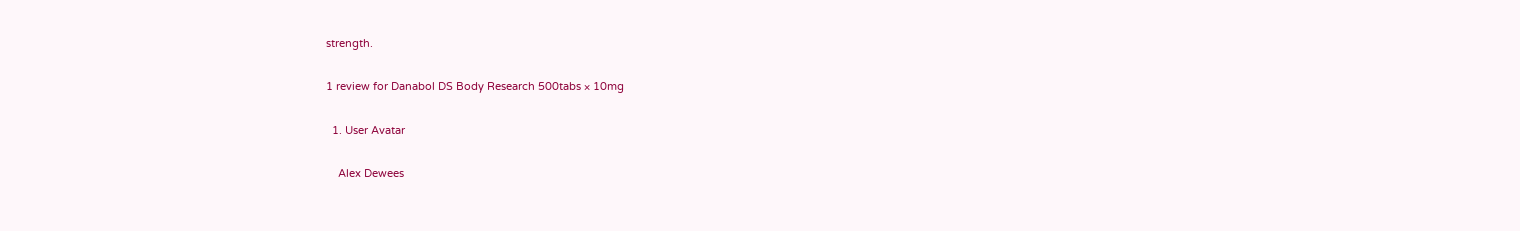strength.

1 review for Danabol DS Body Research 500tabs × 10mg

  1. User Avatar

    Alex Dewees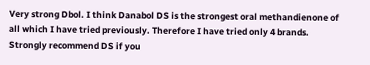Very strong Dbol. I think Danabol DS is the strongest oral methandienone of all which I have tried previously. Therefore I have tried only 4 brands. Strongly recommend DS if you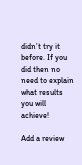didn’t try it before. If you did then no need to explain what results you will achieve!

Add a review